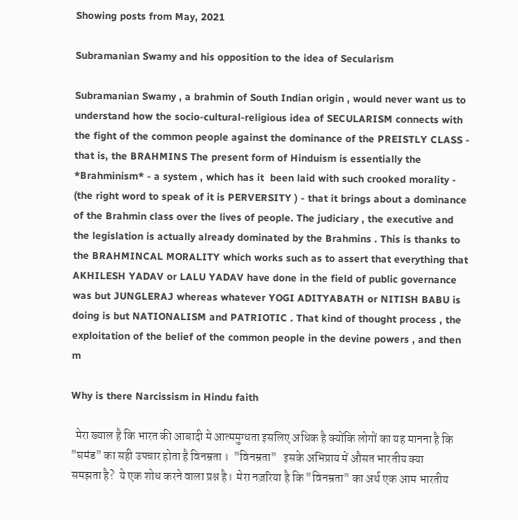Showing posts from May, 2021

Subramanian Swamy and his opposition to the idea of Secularism

Subramanian Swamy , a brahmin of South Indian origin , would never want us to understand how the socio-cultural-religious idea of SECULARISM connects with the fight of the common people against the dominance of the PREISTLY CLASS - that is, the BRAHMINS The present form of Hinduism is essentially the *Brahminism* - a system , which has it  been laid with such crooked morality - (the right word to speak of it is PERVERSITY ) - that it brings about a dominance of the Brahmin class over the lives of people. The judiciary , the executive and the legislation is actually already dominated by the Brahmins . This is thanks to the BRAHMINCAL MORALITY which works such as to assert that everything that AKHILESH YADAV or LALU YADAV have done in the field of public governance was but JUNGLERAJ whereas whatever YOGI ADITYABATH or NITISH BABU is doing is but NATIONALISM and PATRIOTIC . That kind of thought process , the exploitation of the belief of the common people in the devine powers , and then m

Why is there Narcissism in Hindu faith

  मेरा ख्याल है कि भारत की आबादी मे आत्ममुग्धता इसलिए अधिक है क्योंकि लोगों का यह मानना है कि "घमंड" का सही उपचार होता है विनम्रता ।  "विनम्रता"   इसके अभिप्राय में औसत भारतीय क्या समझता है?  ये एक शोध करने वाला प्रश्न है।  मेरा नज़रिया है कि "विनम्रता" का अर्थ एक आम भारतीय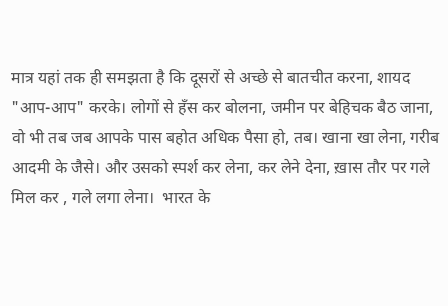मात्र यहां तक ही समझता है कि दूसरों से अच्छे से बातचीत करना, शायद "आप-आप" करके। लोगों से हँस कर बोलना, जमीन पर बेहिचक बैठ जाना, वो भी तब जब आपके पास बहोत अधिक पैसा हो, तब। खाना खा लेना, गरीब आदमी के जैसे। और उसको स्पर्श कर लेना, कर लेने देना, ख़ास तौर पर गले मिल कर , गले लगा लेना।  भारत के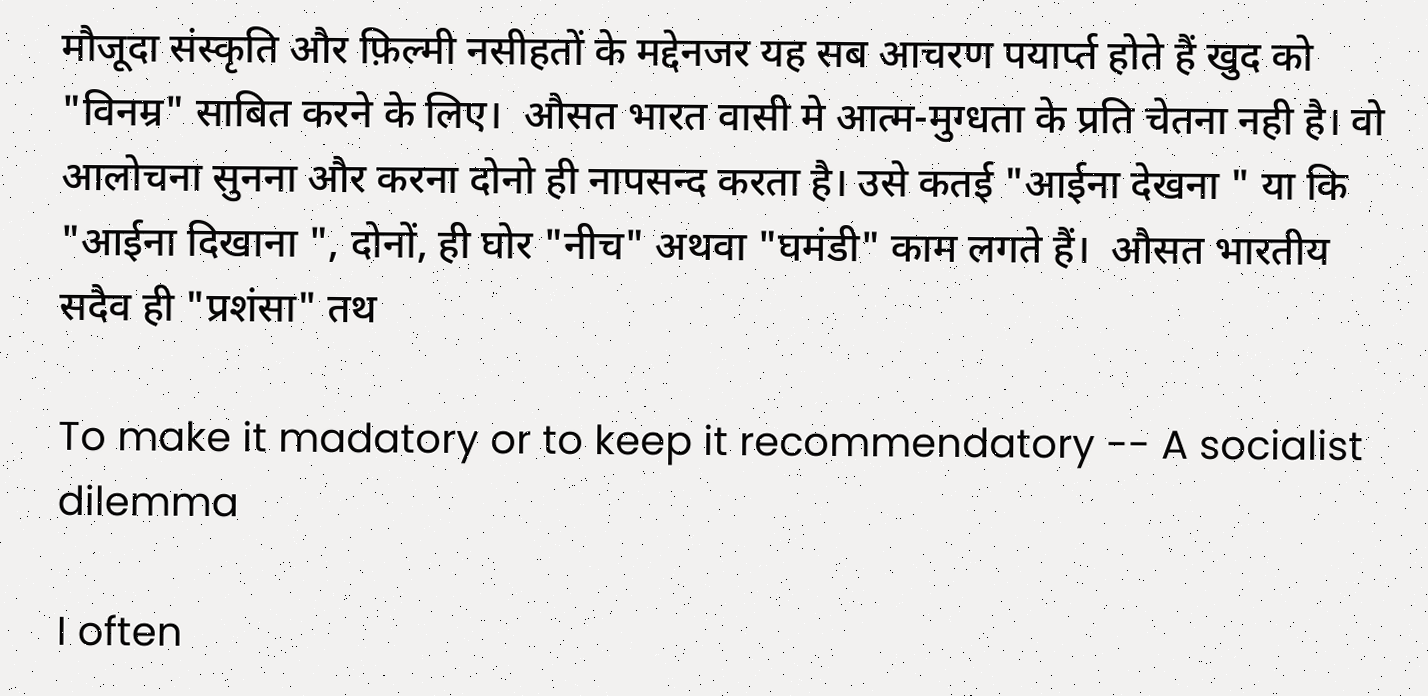मौजूदा संस्कृति और फ़िल्मी नसीहतों के मद्देनजर यह सब आचरण पयार्प्त होते हैं खुद को "विनम्र" साबित करने के लिए।  औसत भारत वासी मे आत्म-मुग्धता के प्रति चेतना नही है। वो आलोचना सुनना और करना दोनो ही नापसन्द करता है। उसे कतई "आईना देखना " या कि "आईना दिखाना ", दोनों, ही घोर "नीच" अथवा "घमंडी" काम लगते हैं।  औसत भारतीय सदैव ही "प्रशंसा" तथ

To make it madatory or to keep it recommendatory -- A socialist dilemma

I often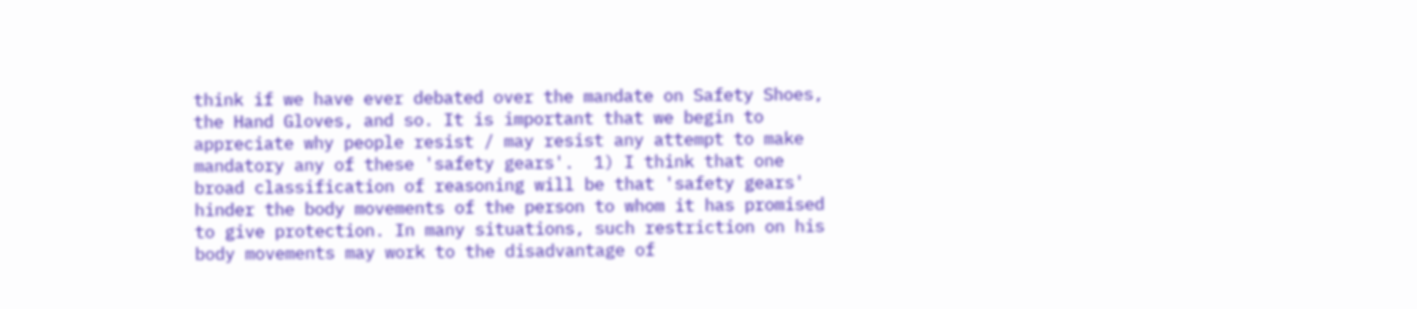think if we have ever debated over the mandate on Safety Shoes, the Hand Gloves, and so. It is important that we begin to appreciate why people resist / may resist any attempt to make mandatory any of these 'safety gears'.  1) I think that one broad classification of reasoning will be that 'safety gears' hinder the body movements of the person to whom it has promised to give protection. In many situations, such restriction on his body movements may work to the disadvantage of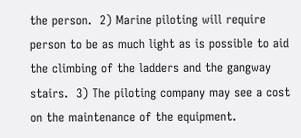the person.  2) Marine piloting will require person to be as much light as is possible to aid the climbing of the ladders and the gangway stairs.  3) The piloting company may see a cost on the maintenance of the equipment.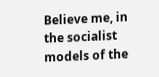Believe me, in the socialist models of the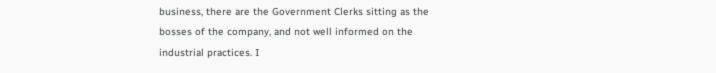business, there are the Government Clerks sitting as the bosses of the company, and not well informed on the industrial practices. I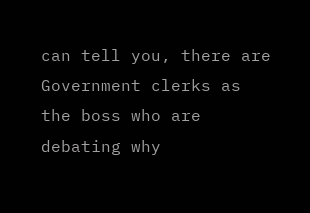can tell you, there are Government clerks as the boss who are debating why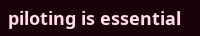piloting is essential